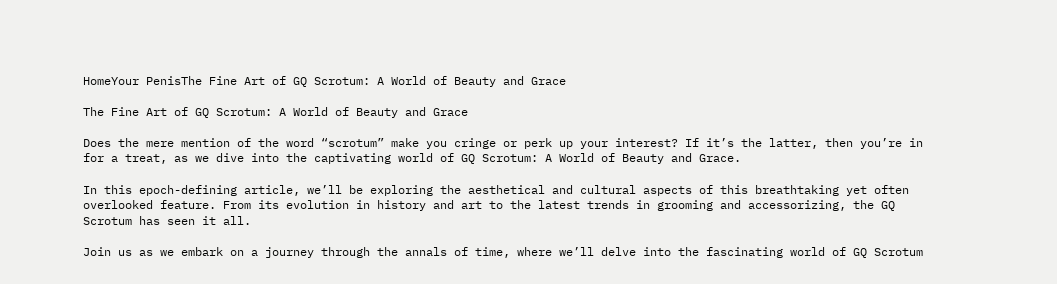HomeYour PenisThe Fine Art of GQ Scrotum: A World of Beauty and Grace

The Fine Art of GQ Scrotum: A World of Beauty and Grace

Does the mere mention of the word “scrotum” make you cringe or perk up your interest? If it’s the latter, then you’re in for a treat, as we dive into the captivating world of GQ Scrotum: A World of Beauty and Grace.

In this epoch-defining article, we’ll be exploring the aesthetical and cultural aspects of this breathtaking yet often overlooked feature. From its evolution in history and art to the latest trends in grooming and accessorizing, the GQ Scrotum has seen it all.

Join us as we embark on a journey through the annals of time, where we’ll delve into the fascinating world of GQ Scrotum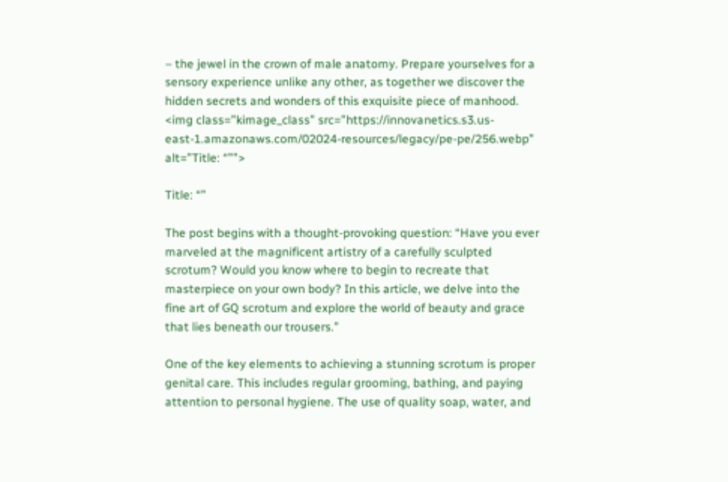– the jewel in the crown of male anatomy. Prepare yourselves for a sensory experience unlike any other, as together we discover the hidden secrets and wonders of this exquisite piece of manhood.
<img class=”kimage_class” src=”https://innovanetics.s3.us-east-1.amazonaws.com/02024-resources/legacy/pe-pe/256.webp” alt=”Title: “””>

Title: “”

The post begins with a thought-provoking question: “Have you ever marveled at the magnificent artistry of a carefully sculpted scrotum? Would you know where to begin to recreate that masterpiece on your own body? In this article, we delve into the fine art of GQ scrotum and explore the world of beauty and grace that lies beneath our trousers.”

One of the key elements to achieving a stunning scrotum is proper genital care. This includes regular grooming, bathing, and paying attention to personal hygiene. The use of quality soap, water, and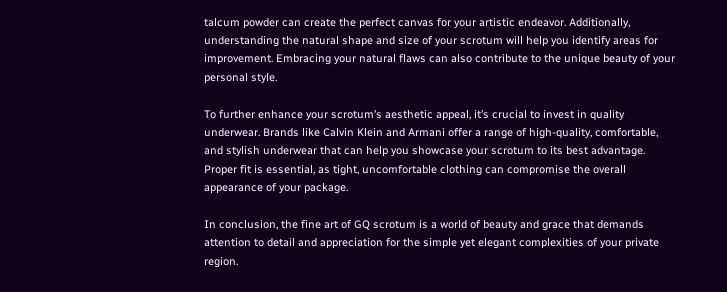talcum powder can create the perfect canvas for your artistic endeavor. Additionally, understanding the natural shape and size of your scrotum will help you identify areas for improvement. Embracing your natural flaws can also contribute to the unique beauty of your personal style.

To further enhance your scrotum’s aesthetic appeal, it’s crucial to invest in quality underwear. Brands like Calvin Klein and Armani offer a range of high-quality, comfortable, and stylish underwear that can help you showcase your scrotum to its best advantage. Proper fit is essential, as tight, uncomfortable clothing can compromise the overall appearance of your package.

In conclusion, the fine art of GQ scrotum is a world of beauty and grace that demands attention to detail and appreciation for the simple yet elegant complexities of your private region.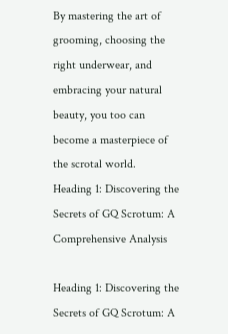By mastering the art of grooming, choosing the right underwear, and embracing your natural beauty, you too can become a masterpiece of the scrotal world.
Heading 1: Discovering the Secrets of GQ Scrotum: A Comprehensive Analysis

Heading 1: Discovering the Secrets of GQ Scrotum: A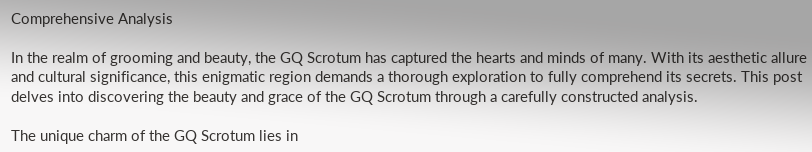Comprehensive Analysis

In the realm of grooming and beauty, the GQ Scrotum has captured the hearts and minds of many. With its aesthetic allure and cultural significance, this enigmatic region demands a thorough exploration to fully comprehend its secrets. This post delves into discovering the beauty and grace of the GQ Scrotum through a carefully constructed analysis.

The unique charm of the GQ Scrotum lies in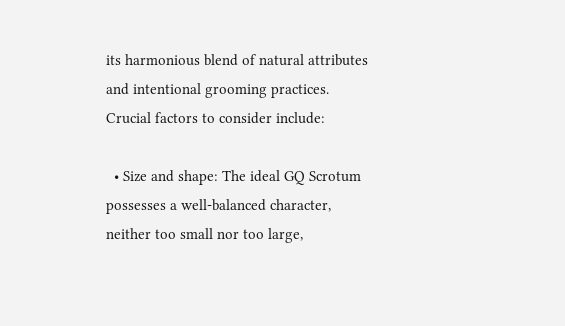its harmonious blend of natural attributes and intentional grooming practices. Crucial factors to consider include:

  • Size and shape: The ideal GQ Scrotum possesses a well-balanced character, neither too small nor too large,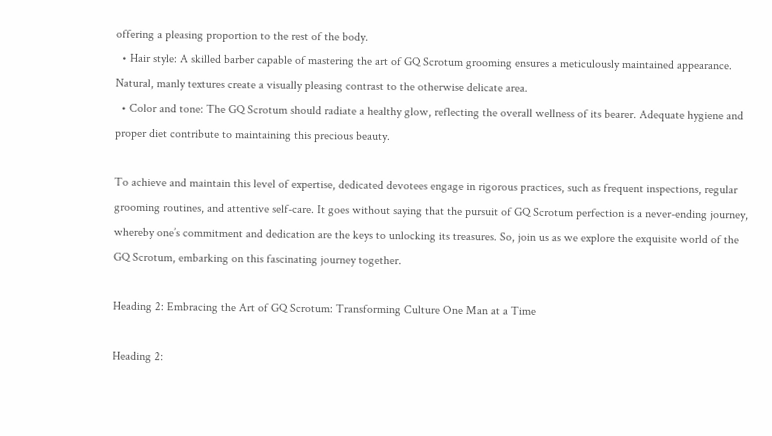offering a pleasing proportion to the rest of the body.
  • Hair style: A skilled barber capable of mastering the art of GQ Scrotum grooming ensures a meticulously maintained appearance. Natural, manly textures create a visually pleasing contrast to the otherwise delicate area.
  • Color and tone: The GQ Scrotum should radiate a healthy glow, reflecting the overall wellness of its bearer. Adequate hygiene and proper diet contribute to maintaining this precious beauty.

To achieve and maintain this level of expertise, dedicated devotees engage in rigorous practices, such as frequent inspections, regular grooming routines, and attentive self-care. It goes without saying that the pursuit of GQ Scrotum perfection is a never-ending journey, whereby one’s commitment and dedication are the keys to unlocking its treasures. So, join us as we explore the exquisite world of the GQ Scrotum, embarking on this fascinating journey together.

Heading 2: Embracing the Art of GQ Scrotum: Transforming Culture One Man at a Time

Heading 2: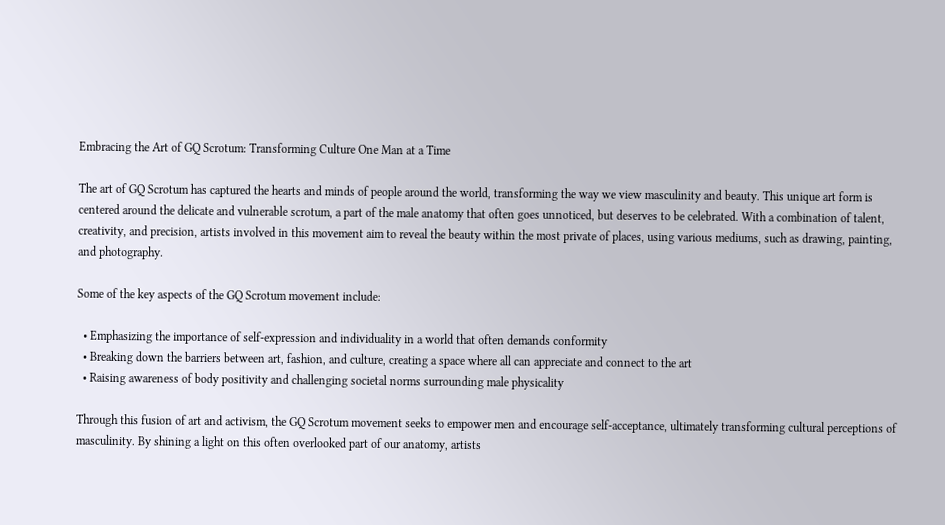Embracing the Art of GQ Scrotum: Transforming Culture One Man at a Time

The art of GQ Scrotum has captured the hearts and minds of people around the world, transforming the way we view masculinity and beauty. This unique art form is centered around the delicate and vulnerable scrotum, a part of the male anatomy that often goes unnoticed, but deserves to be celebrated. With a combination of talent, creativity, and precision, artists involved in this movement aim to reveal the beauty within the most private of places, using various mediums, such as drawing, painting, and photography.

Some of the key aspects of the GQ Scrotum movement include:

  • Emphasizing the importance of self-expression and individuality in a world that often demands conformity
  • Breaking down the barriers between art, fashion, and culture, creating a space where all can appreciate and connect to the art
  • Raising awareness of body positivity and challenging societal norms surrounding male physicality

Through this fusion of art and activism, the GQ Scrotum movement seeks to empower men and encourage self-acceptance, ultimately transforming cultural perceptions of masculinity. By shining a light on this often overlooked part of our anatomy, artists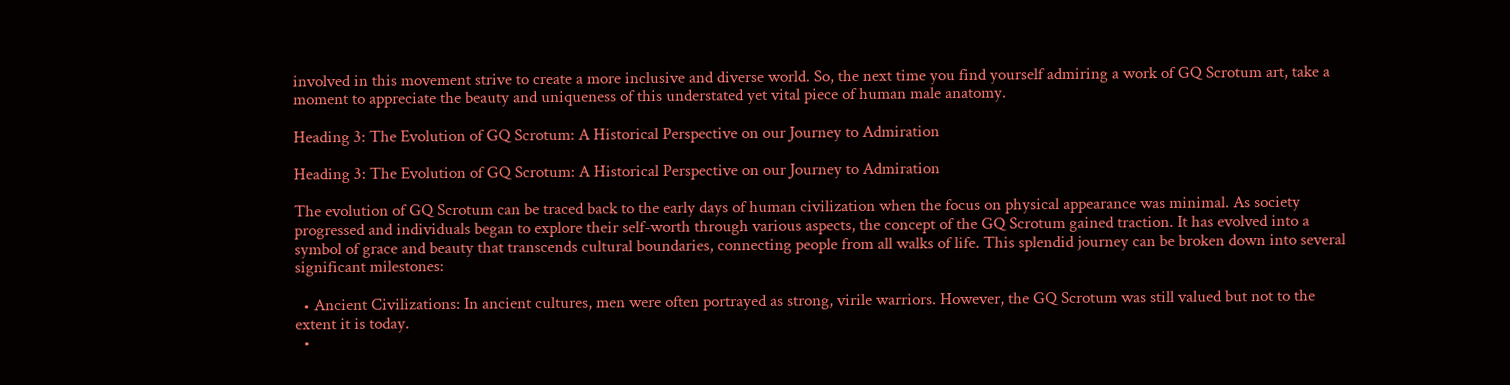involved in this movement strive to create a more inclusive and diverse world. So, the next time you find yourself admiring a work of GQ Scrotum art, take a moment to appreciate the beauty and uniqueness of this understated yet vital piece of human male anatomy.

Heading 3: The Evolution of GQ Scrotum: A Historical Perspective on our Journey to Admiration

Heading 3: The Evolution of GQ Scrotum: A Historical Perspective on our Journey to Admiration

The evolution of GQ Scrotum can be traced back to the early days of human civilization when the focus on physical appearance was minimal. As society progressed and individuals began to explore their self-worth through various aspects, the concept of the GQ Scrotum gained traction. It has evolved into a symbol of grace and beauty that transcends cultural boundaries, connecting people from all walks of life. This splendid journey can be broken down into several significant milestones:

  • Ancient Civilizations: In ancient cultures, men were often portrayed as strong, virile warriors. However, the GQ Scrotum was still valued but not to the extent it is today.
  •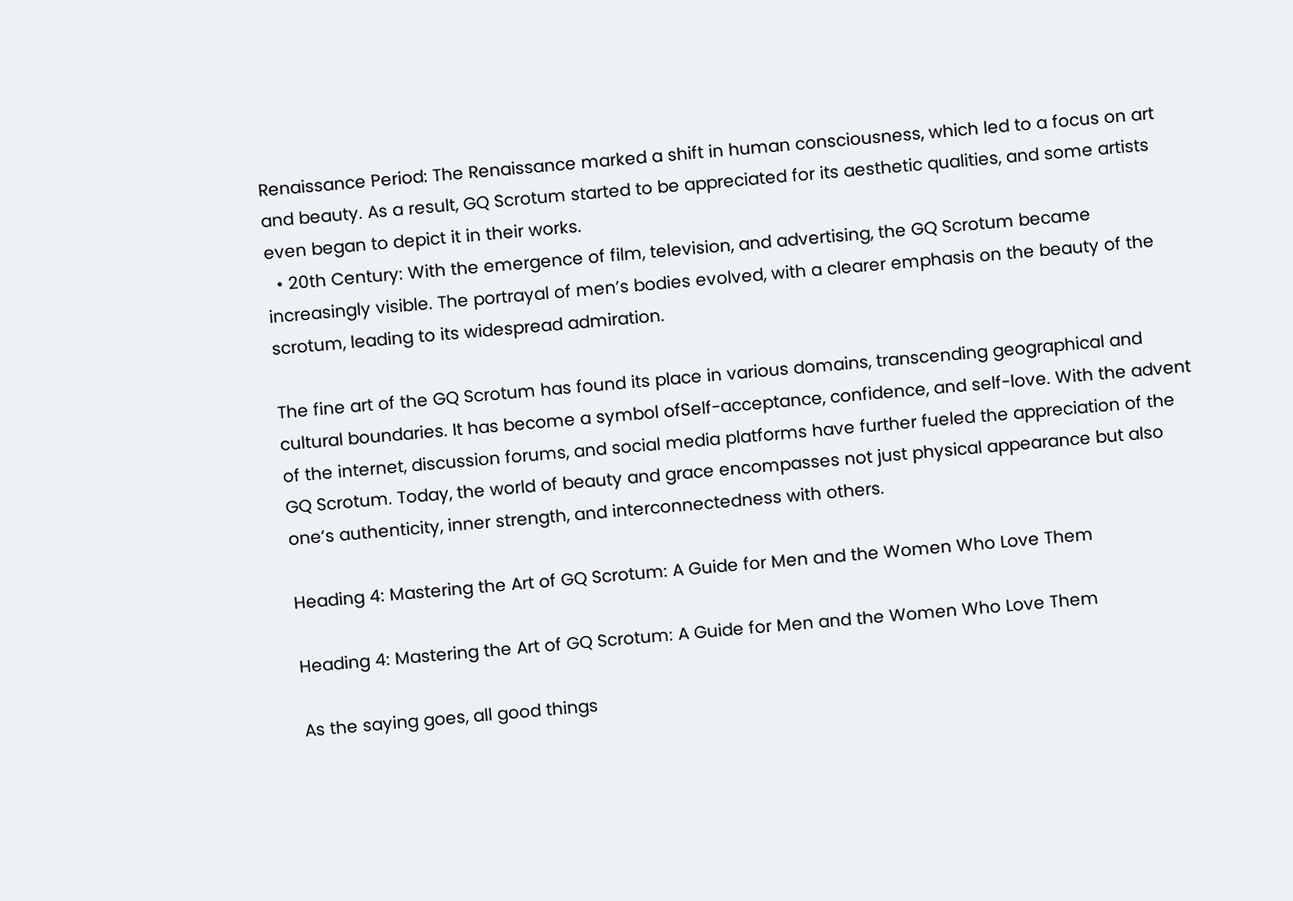Renaissance Period: The Renaissance marked a shift in human consciousness, which led to a focus on art and beauty. As a result, GQ Scrotum started to be appreciated for its aesthetic qualities, and some artists even began to depict it in their works.
  • 20th Century: With the emergence of film, television, and advertising, the GQ Scrotum became increasingly visible. The portrayal of men’s bodies evolved, with a clearer emphasis on the beauty of the scrotum, leading to its widespread admiration.

The fine art of the GQ Scrotum has found its place in various domains, transcending geographical and cultural boundaries. It has become a symbol ofSelf-acceptance, confidence, and self-love. With the advent of the internet, discussion forums, and social media platforms have further fueled the appreciation of the GQ Scrotum. Today, the world of beauty and grace encompasses not just physical appearance but also one’s authenticity, inner strength, and interconnectedness with others.

Heading 4: Mastering the Art of GQ Scrotum: A Guide for Men and the Women Who Love Them

Heading 4: Mastering the Art of GQ Scrotum: A Guide for Men and the Women Who Love Them

As the saying goes, all good things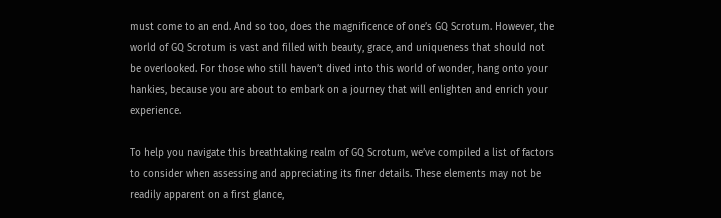must come to an end. And so too, does the magnificence of one’s GQ Scrotum. However, the world of GQ Scrotum is vast and filled with beauty, grace, and uniqueness that should not be overlooked. For those who still haven’t dived into this world of wonder, hang onto your hankies, because you are about to embark on a journey that will enlighten and enrich your experience.

To help you navigate this breathtaking realm of GQ Scrotum, we’ve compiled a list of factors to consider when assessing and appreciating its finer details. These elements may not be readily apparent on a first glance,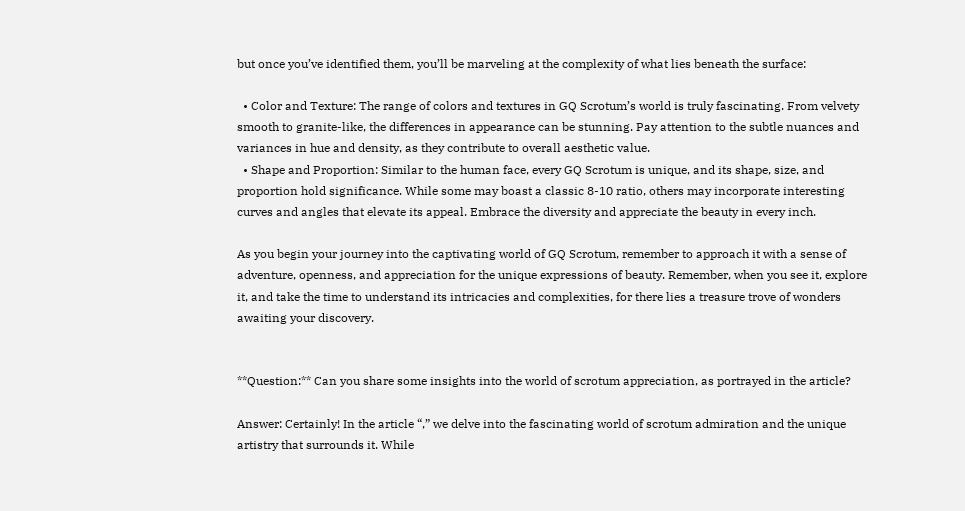but once you’ve identified them, you’ll be marveling at the complexity of what lies beneath the surface:

  • Color and Texture: The range of colors and textures in GQ Scrotum’s world is truly fascinating. From velvety smooth to granite-like, the differences in appearance can be stunning. Pay attention to the subtle nuances and variances in hue and density, as they contribute to overall aesthetic value.
  • Shape and Proportion: Similar to the human face, every GQ Scrotum is unique, and its shape, size, and proportion hold significance. While some may boast a classic 8-10 ratio, others may incorporate interesting curves and angles that elevate its appeal. Embrace the diversity and appreciate the beauty in every inch.

As you begin your journey into the captivating world of GQ Scrotum, remember to approach it with a sense of adventure, openness, and appreciation for the unique expressions of beauty. Remember, when you see it, explore it, and take the time to understand its intricacies and complexities, for there lies a treasure trove of wonders awaiting your discovery.


**Question:** Can you share some insights into the world of scrotum appreciation, as portrayed in the article?

Answer: Certainly! In the article “,” we delve into the fascinating world of scrotum admiration and the unique artistry that surrounds it. While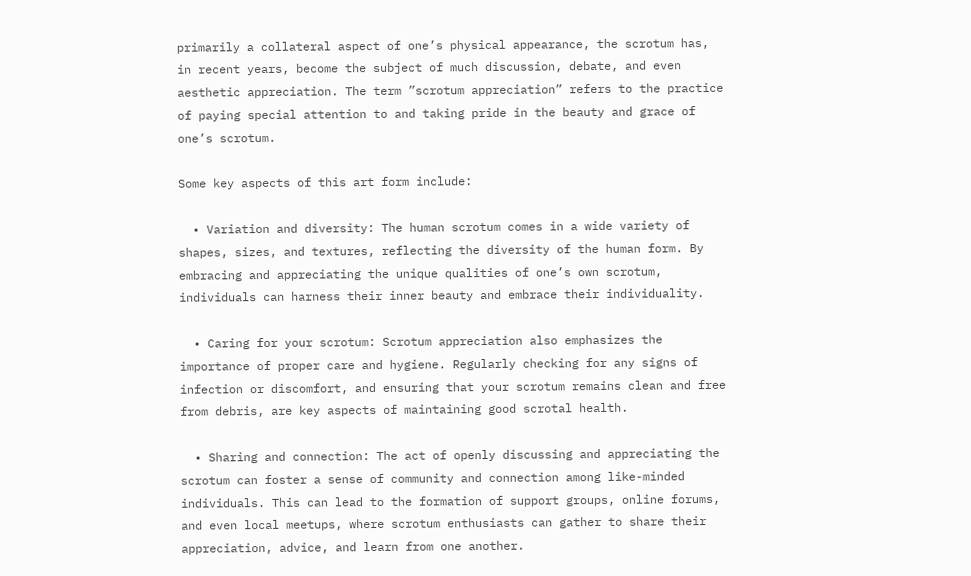primarily a collateral aspect of one’s physical appearance, the scrotum has, in recent years, become the subject of much discussion, debate, and even aesthetic appreciation. The term ”scrotum appreciation” refers to the practice of paying special attention to and taking pride in the beauty and grace of one’s scrotum.

Some key aspects of this art form include:

  • Variation and diversity: The human scrotum comes in a wide variety of shapes, sizes, and textures, reflecting the diversity of the human form. By embracing and appreciating the unique qualities of one’s own scrotum, individuals can harness their inner beauty and embrace their individuality.

  • Caring for your scrotum: Scrotum appreciation also emphasizes the importance of proper care and hygiene. Regularly checking for any signs of infection or discomfort, and ensuring that your scrotum remains clean and free from debris, are key aspects of maintaining good scrotal health.

  • Sharing and connection: The act of openly discussing and appreciating the scrotum can foster a sense of community and connection among like-minded individuals. This can lead to the formation of support groups, online forums, and even local meetups, where scrotum enthusiasts can gather to share their appreciation, advice, and learn from one another.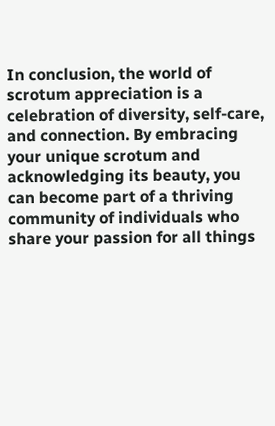In conclusion, the world of scrotum appreciation is a celebration of diversity, self-care, and connection. By embracing your unique scrotum and acknowledging its beauty, you can become part of a thriving community of individuals who share your passion for all things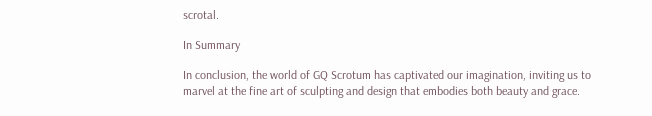scrotal.

In Summary

In conclusion, the world of GQ Scrotum has captivated our imagination, inviting us to marvel at the fine art of sculpting and design that embodies both beauty and grace.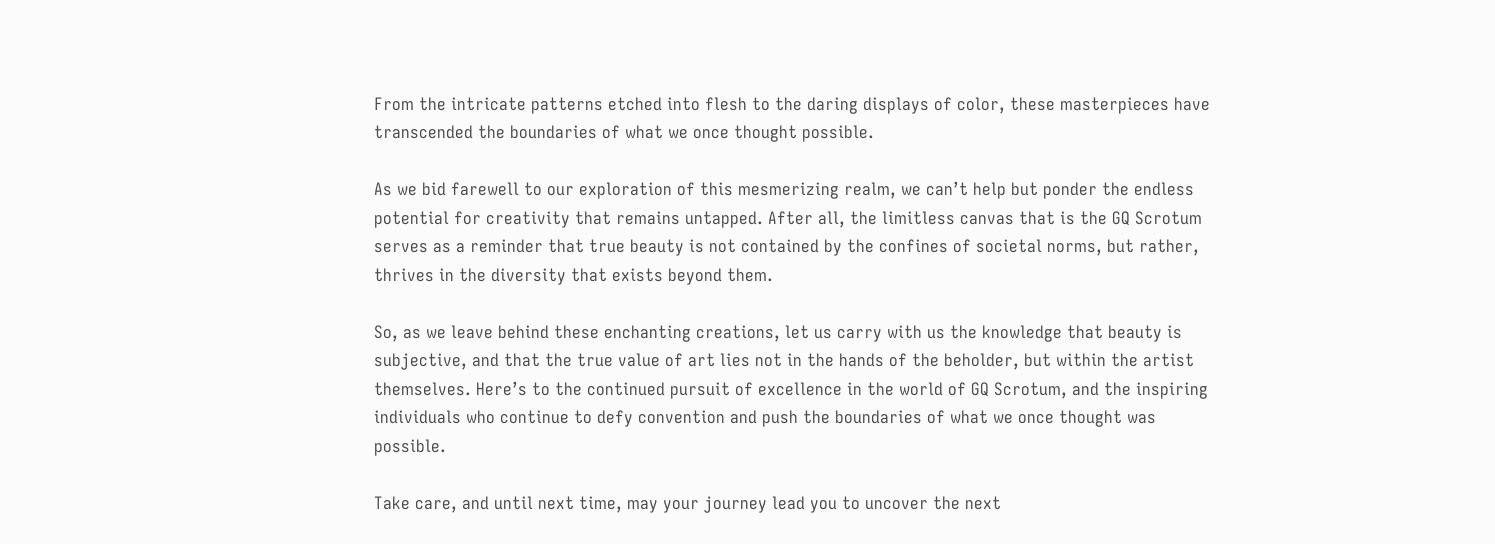From the intricate patterns etched into flesh to the daring displays of color, these masterpieces have transcended the boundaries of what we once thought possible.

As we bid farewell to our exploration of this mesmerizing realm, we can’t help but ponder the endless potential for creativity that remains untapped. After all, the limitless canvas that is the GQ Scrotum serves as a reminder that true beauty is not contained by the confines of societal norms, but rather, thrives in the diversity that exists beyond them.

So, as we leave behind these enchanting creations, let us carry with us the knowledge that beauty is subjective, and that the true value of art lies not in the hands of the beholder, but within the artist themselves. Here’s to the continued pursuit of excellence in the world of GQ Scrotum, and the inspiring individuals who continue to defy convention and push the boundaries of what we once thought was possible.

Take care, and until next time, may your journey lead you to uncover the next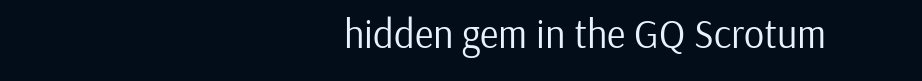hidden gem in the GQ Scrotum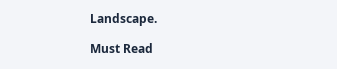Landscape.

Must Read